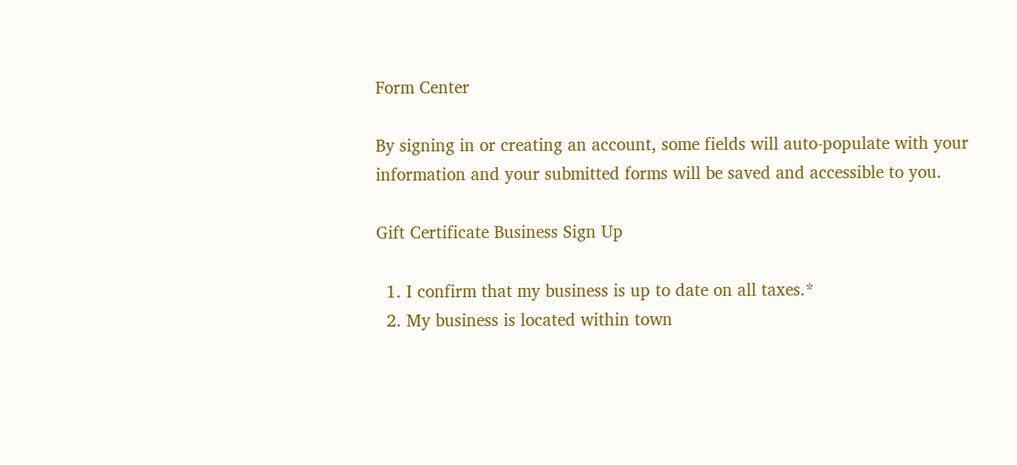Form Center

By signing in or creating an account, some fields will auto-populate with your information and your submitted forms will be saved and accessible to you.

Gift Certificate Business Sign Up

  1. I confirm that my business is up to date on all taxes.*
  2. My business is located within town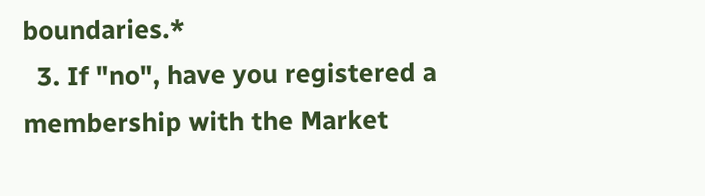boundaries.*
  3. If "no", have you registered a membership with the Market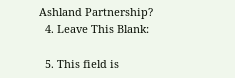Ashland Partnership?
  4. Leave This Blank:

  5. This field is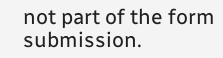not part of the form submission.